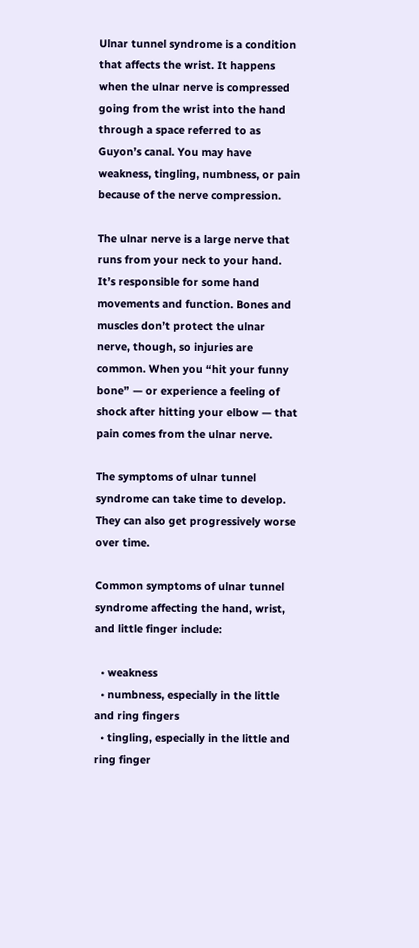Ulnar tunnel syndrome is a condition that affects the wrist. It happens when the ulnar nerve is compressed going from the wrist into the hand through a space referred to as Guyon’s canal. You may have weakness, tingling, numbness, or pain because of the nerve compression.

The ulnar nerve is a large nerve that runs from your neck to your hand. It’s responsible for some hand movements and function. Bones and muscles don’t protect the ulnar nerve, though, so injuries are common. When you “hit your funny bone” — or experience a feeling of shock after hitting your elbow — that pain comes from the ulnar nerve.

The symptoms of ulnar tunnel syndrome can take time to develop. They can also get progressively worse over time.

Common symptoms of ulnar tunnel syndrome affecting the hand, wrist, and little finger include:

  • weakness
  • numbness, especially in the little and ring fingers
  • tingling, especially in the little and ring finger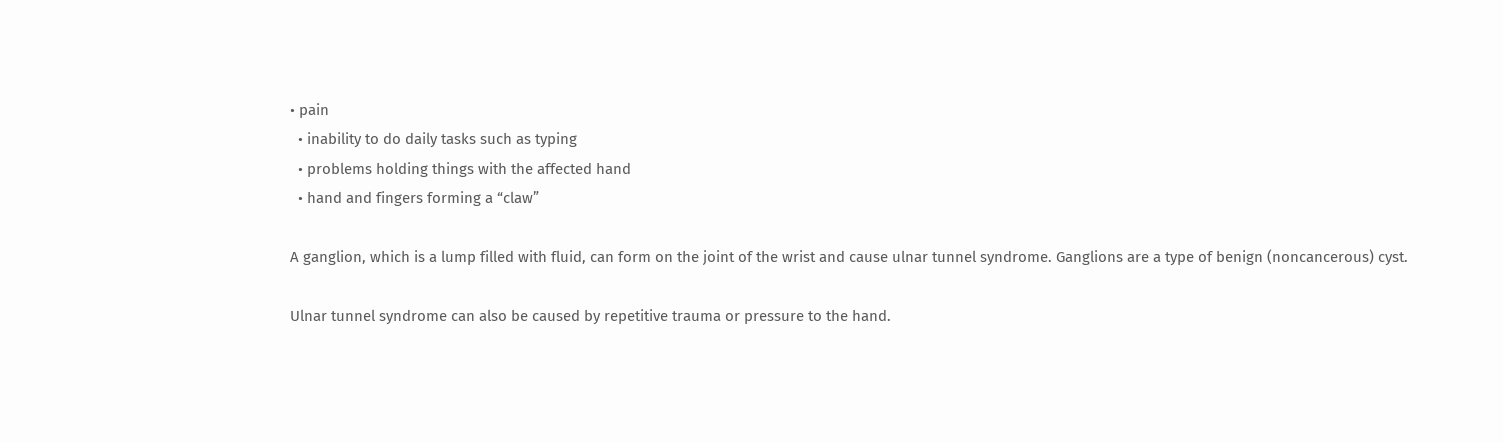• pain
  • inability to do daily tasks such as typing
  • problems holding things with the affected hand
  • hand and fingers forming a “claw”

A ganglion, which is a lump filled with fluid, can form on the joint of the wrist and cause ulnar tunnel syndrome. Ganglions are a type of benign (noncancerous) cyst.

Ulnar tunnel syndrome can also be caused by repetitive trauma or pressure to the hand.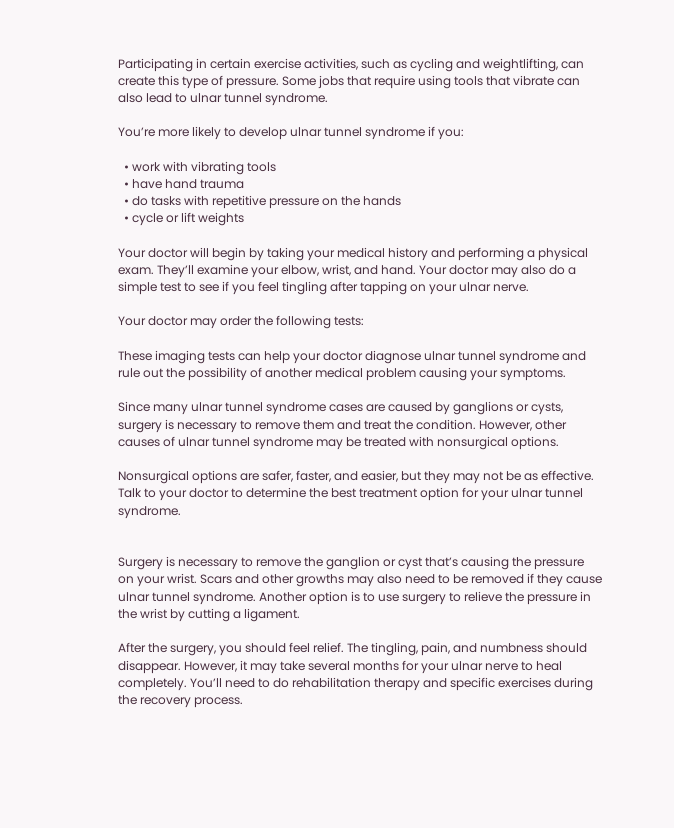Participating in certain exercise activities, such as cycling and weightlifting, can create this type of pressure. Some jobs that require using tools that vibrate can also lead to ulnar tunnel syndrome.

You’re more likely to develop ulnar tunnel syndrome if you:

  • work with vibrating tools
  • have hand trauma
  • do tasks with repetitive pressure on the hands
  • cycle or lift weights

Your doctor will begin by taking your medical history and performing a physical exam. They’ll examine your elbow, wrist, and hand. Your doctor may also do a simple test to see if you feel tingling after tapping on your ulnar nerve.

Your doctor may order the following tests:

These imaging tests can help your doctor diagnose ulnar tunnel syndrome and rule out the possibility of another medical problem causing your symptoms.

Since many ulnar tunnel syndrome cases are caused by ganglions or cysts, surgery is necessary to remove them and treat the condition. However, other causes of ulnar tunnel syndrome may be treated with nonsurgical options.

Nonsurgical options are safer, faster, and easier, but they may not be as effective. Talk to your doctor to determine the best treatment option for your ulnar tunnel syndrome.


Surgery is necessary to remove the ganglion or cyst that’s causing the pressure on your wrist. Scars and other growths may also need to be removed if they cause ulnar tunnel syndrome. Another option is to use surgery to relieve the pressure in the wrist by cutting a ligament.

After the surgery, you should feel relief. The tingling, pain, and numbness should disappear. However, it may take several months for your ulnar nerve to heal completely. You’ll need to do rehabilitation therapy and specific exercises during the recovery process.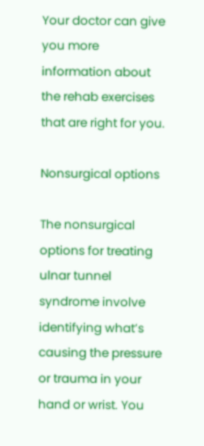Your doctor can give you more information about the rehab exercises that are right for you.

Nonsurgical options

The nonsurgical options for treating ulnar tunnel syndrome involve identifying what’s causing the pressure or trauma in your hand or wrist. You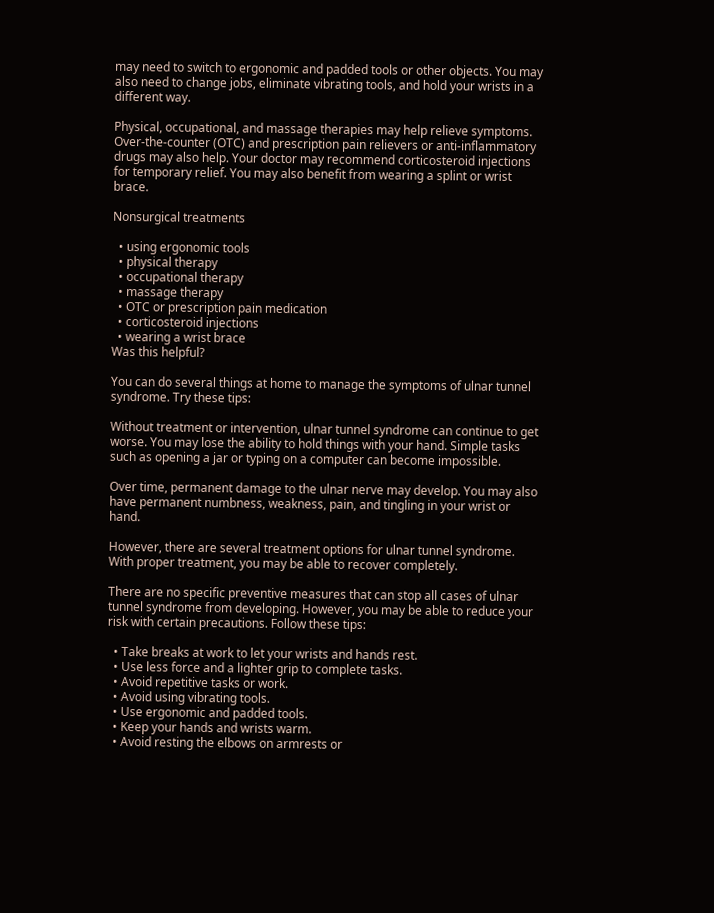may need to switch to ergonomic and padded tools or other objects. You may also need to change jobs, eliminate vibrating tools, and hold your wrists in a different way.

Physical, occupational, and massage therapies may help relieve symptoms. Over-the-counter (OTC) and prescription pain relievers or anti-inflammatory drugs may also help. Your doctor may recommend corticosteroid injections for temporary relief. You may also benefit from wearing a splint or wrist brace.

Nonsurgical treatments

  • using ergonomic tools
  • physical therapy
  • occupational therapy
  • massage therapy
  • OTC or prescription pain medication
  • corticosteroid injections
  • wearing a wrist brace
Was this helpful?

You can do several things at home to manage the symptoms of ulnar tunnel syndrome. Try these tips:

Without treatment or intervention, ulnar tunnel syndrome can continue to get worse. You may lose the ability to hold things with your hand. Simple tasks such as opening a jar or typing on a computer can become impossible.

Over time, permanent damage to the ulnar nerve may develop. You may also have permanent numbness, weakness, pain, and tingling in your wrist or hand.

However, there are several treatment options for ulnar tunnel syndrome. With proper treatment, you may be able to recover completely.

There are no specific preventive measures that can stop all cases of ulnar tunnel syndrome from developing. However, you may be able to reduce your risk with certain precautions. Follow these tips:

  • Take breaks at work to let your wrists and hands rest.
  • Use less force and a lighter grip to complete tasks.
  • Avoid repetitive tasks or work.
  • Avoid using vibrating tools.
  • Use ergonomic and padded tools.
  • Keep your hands and wrists warm.
  • Avoid resting the elbows on armrests or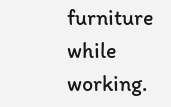furniture while working.